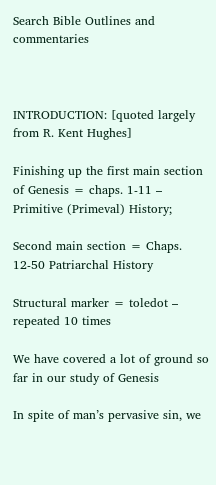Search Bible Outlines and commentaries



INTRODUCTION: [quoted largely from R. Kent Hughes]

Finishing up the first main section of Genesis = chaps. 1-11 – Primitive (Primeval) History;

Second main section = Chaps. 12-50 Patriarchal History

Structural marker = toledot – repeated 10 times

We have covered a lot of ground so far in our study of Genesis

In spite of man’s pervasive sin, we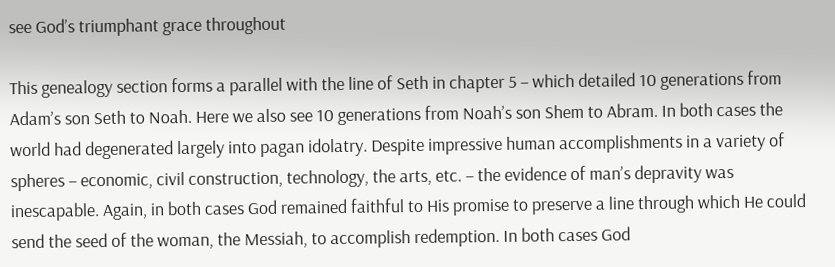see God’s triumphant grace throughout

This genealogy section forms a parallel with the line of Seth in chapter 5 – which detailed 10 generations from Adam’s son Seth to Noah. Here we also see 10 generations from Noah’s son Shem to Abram. In both cases the world had degenerated largely into pagan idolatry. Despite impressive human accomplishments in a variety of spheres – economic, civil construction, technology, the arts, etc. – the evidence of man’s depravity was inescapable. Again, in both cases God remained faithful to His promise to preserve a line through which He could send the seed of the woman, the Messiah, to accomplish redemption. In both cases God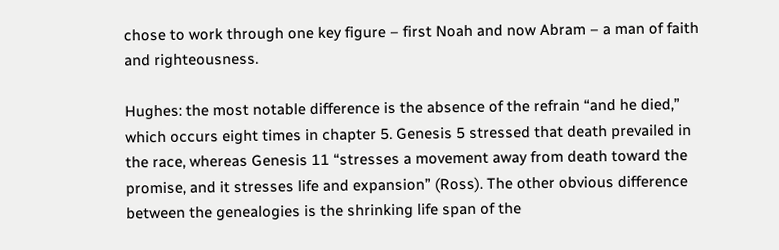chose to work through one key figure – first Noah and now Abram – a man of faith and righteousness.

Hughes: the most notable difference is the absence of the refrain “and he died,” which occurs eight times in chapter 5. Genesis 5 stressed that death prevailed in the race, whereas Genesis 11 “stresses a movement away from death toward the promise, and it stresses life and expansion” (Ross). The other obvious difference between the genealogies is the shrinking life span of the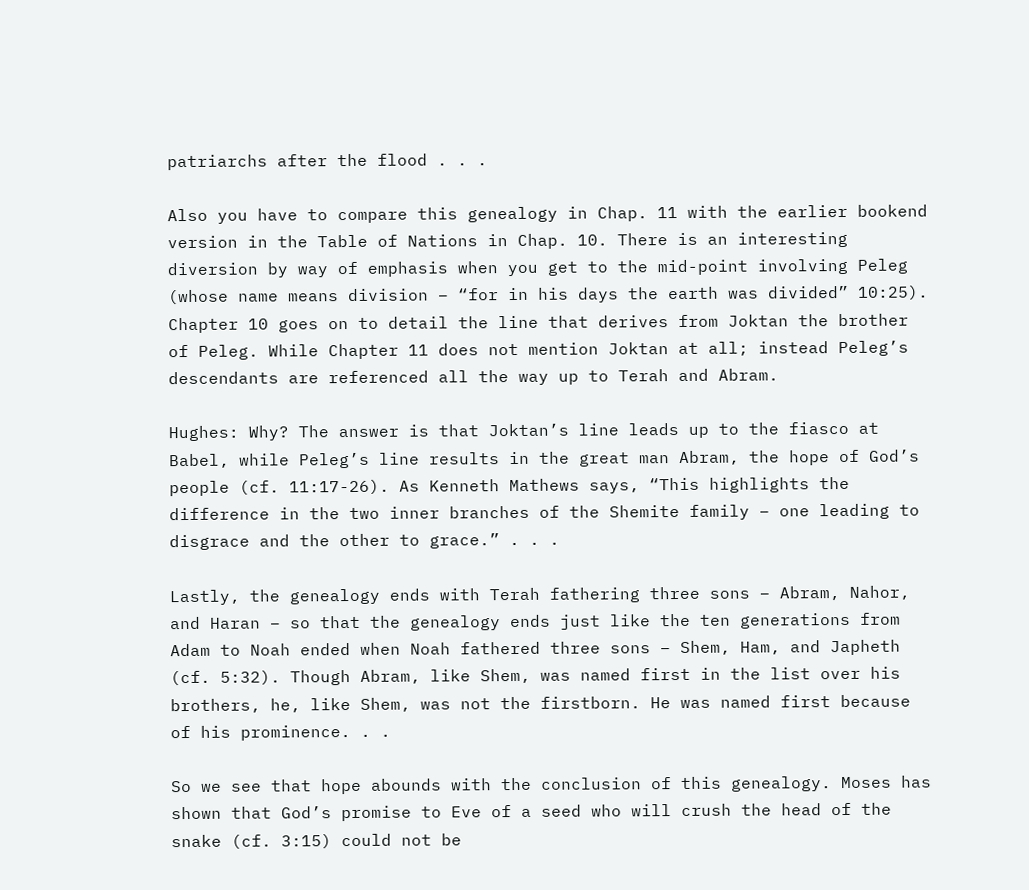patriarchs after the flood . . .

Also you have to compare this genealogy in Chap. 11 with the earlier bookend version in the Table of Nations in Chap. 10. There is an interesting diversion by way of emphasis when you get to the mid-point involving Peleg (whose name means division – “for in his days the earth was divided” 10:25). Chapter 10 goes on to detail the line that derives from Joktan the brother of Peleg. While Chapter 11 does not mention Joktan at all; instead Peleg’s descendants are referenced all the way up to Terah and Abram.

Hughes: Why? The answer is that Joktan’s line leads up to the fiasco at Babel, while Peleg’s line results in the great man Abram, the hope of God’s people (cf. 11:17-26). As Kenneth Mathews says, “This highlights the difference in the two inner branches of the Shemite family – one leading to disgrace and the other to grace.” . . .

Lastly, the genealogy ends with Terah fathering three sons – Abram, Nahor, and Haran – so that the genealogy ends just like the ten generations from Adam to Noah ended when Noah fathered three sons – Shem, Ham, and Japheth (cf. 5:32). Though Abram, like Shem, was named first in the list over his brothers, he, like Shem, was not the firstborn. He was named first because of his prominence. . .

So we see that hope abounds with the conclusion of this genealogy. Moses has shown that God’s promise to Eve of a seed who will crush the head of the snake (cf. 3:15) could not be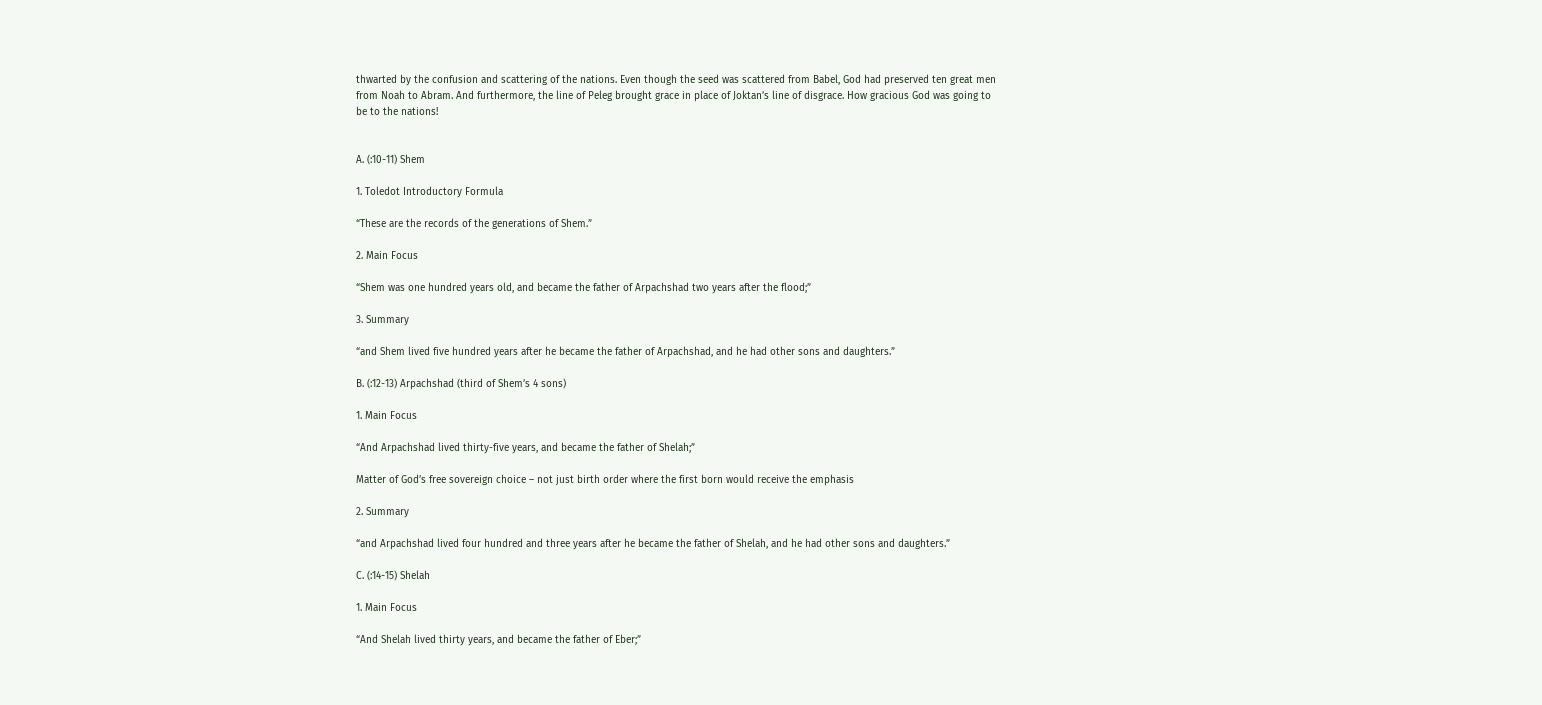thwarted by the confusion and scattering of the nations. Even though the seed was scattered from Babel, God had preserved ten great men from Noah to Abram. And furthermore, the line of Peleg brought grace in place of Joktan’s line of disgrace. How gracious God was going to be to the nations!


A. (:10-11) Shem

1. Toledot Introductory Formula

“These are the records of the generations of Shem.”

2. Main Focus

“Shem was one hundred years old, and became the father of Arpachshad two years after the flood;”

3. Summary

“and Shem lived five hundred years after he became the father of Arpachshad, and he had other sons and daughters.”

B. (:12-13) Arpachshad (third of Shem’s 4 sons)

1. Main Focus

“And Arpachshad lived thirty-five years, and became the father of Shelah;”

Matter of God’s free sovereign choice – not just birth order where the first born would receive the emphasis

2. Summary

“and Arpachshad lived four hundred and three years after he became the father of Shelah, and he had other sons and daughters.”

C. (:14-15) Shelah

1. Main Focus

“And Shelah lived thirty years, and became the father of Eber;”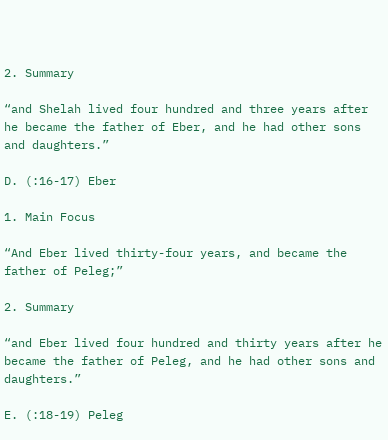2. Summary

“and Shelah lived four hundred and three years after he became the father of Eber, and he had other sons and daughters.”

D. (:16-17) Eber

1. Main Focus

“And Eber lived thirty-four years, and became the father of Peleg;”

2. Summary

“and Eber lived four hundred and thirty years after he became the father of Peleg, and he had other sons and daughters.”

E. (:18-19) Peleg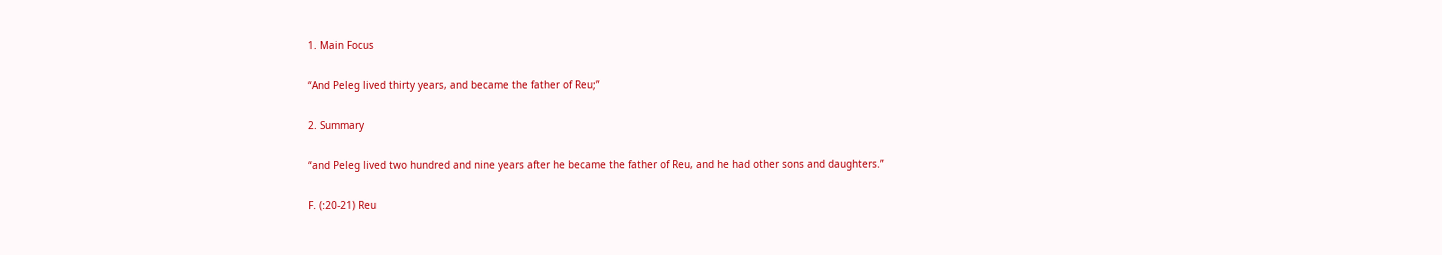1. Main Focus

“And Peleg lived thirty years, and became the father of Reu;”

2. Summary

“and Peleg lived two hundred and nine years after he became the father of Reu, and he had other sons and daughters.”

F. (:20-21) Reu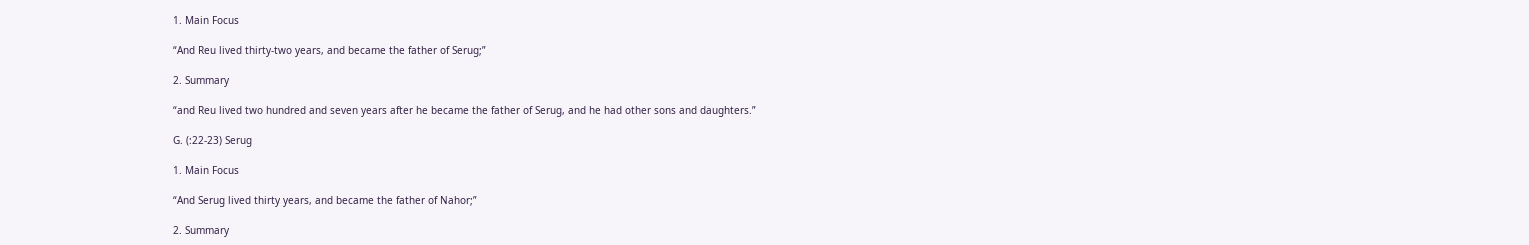1. Main Focus

“And Reu lived thirty-two years, and became the father of Serug;”

2. Summary

“and Reu lived two hundred and seven years after he became the father of Serug, and he had other sons and daughters.”

G. (:22-23) Serug

1. Main Focus

“And Serug lived thirty years, and became the father of Nahor;”

2. Summary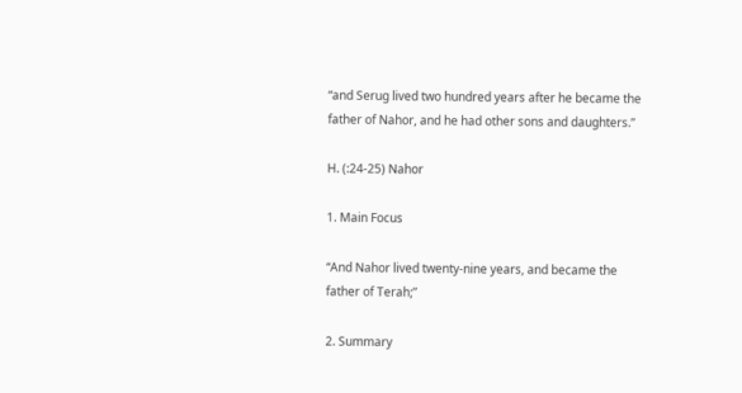“and Serug lived two hundred years after he became the father of Nahor, and he had other sons and daughters.”

H. (:24-25) Nahor

1. Main Focus

“And Nahor lived twenty-nine years, and became the father of Terah;”

2. Summary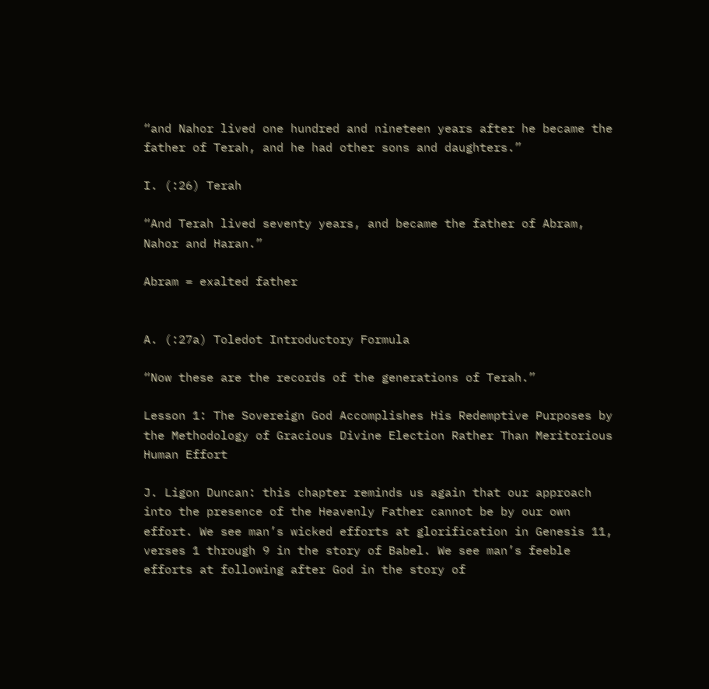“and Nahor lived one hundred and nineteen years after he became the father of Terah, and he had other sons and daughters.”

I. (:26) Terah

“And Terah lived seventy years, and became the father of Abram, Nahor and Haran.”

Abram = exalted father


A. (:27a) Toledot Introductory Formula

“Now these are the records of the generations of Terah.”

Lesson 1: The Sovereign God Accomplishes His Redemptive Purposes by the Methodology of Gracious Divine Election Rather Than Meritorious Human Effort

J. Ligon Duncan: this chapter reminds us again that our approach into the presence of the Heavenly Father cannot be by our own effort. We see man’s wicked efforts at glorification in Genesis 11, verses 1 through 9 in the story of Babel. We see man’s feeble efforts at following after God in the story of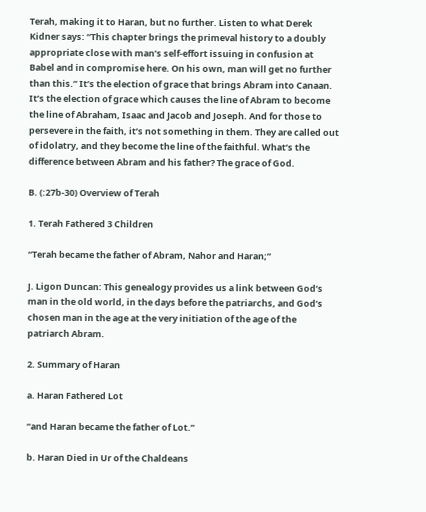Terah, making it to Haran, but no further. Listen to what Derek Kidner says: “This chapter brings the primeval history to a doubly appropriate close with man’s self-effort issuing in confusion at Babel and in compromise here. On his own, man will get no further than this.” It’s the election of grace that brings Abram into Canaan. It’s the election of grace which causes the line of Abram to become the line of Abraham, Isaac and Jacob and Joseph. And for those to persevere in the faith, it’s not something in them. They are called out of idolatry, and they become the line of the faithful. What’s the difference between Abram and his father? The grace of God.

B. (:27b-30) Overview of Terah

1. Terah Fathered 3 Children

“Terah became the father of Abram, Nahor and Haran;”

J. Ligon Duncan: This genealogy provides us a link between God’s man in the old world, in the days before the patriarchs, and God’s chosen man in the age at the very initiation of the age of the patriarch Abram.

2. Summary of Haran

a. Haran Fathered Lot

“and Haran became the father of Lot.”

b. Haran Died in Ur of the Chaldeans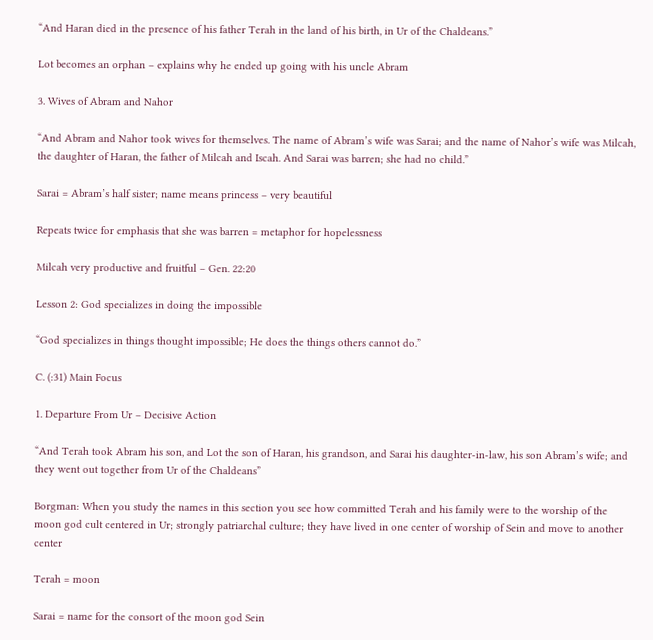“And Haran died in the presence of his father Terah in the land of his birth, in Ur of the Chaldeans.”

Lot becomes an orphan – explains why he ended up going with his uncle Abram

3. Wives of Abram and Nahor

“And Abram and Nahor took wives for themselves. The name of Abram’s wife was Sarai; and the name of Nahor’s wife was Milcah, the daughter of Haran, the father of Milcah and Iscah. And Sarai was barren; she had no child.”

Sarai = Abram’s half sister; name means princess – very beautiful

Repeats twice for emphasis that she was barren = metaphor for hopelessness

Milcah very productive and fruitful – Gen. 22:20

Lesson 2: God specializes in doing the impossible

“God specializes in things thought impossible; He does the things others cannot do.”

C. (:31) Main Focus

1. Departure From Ur – Decisive Action

“And Terah took Abram his son, and Lot the son of Haran, his grandson, and Sarai his daughter-in-law, his son Abram’s wife; and they went out together from Ur of the Chaldeans”

Borgman: When you study the names in this section you see how committed Terah and his family were to the worship of the moon god cult centered in Ur; strongly patriarchal culture; they have lived in one center of worship of Sein and move to another center

Terah = moon

Sarai = name for the consort of the moon god Sein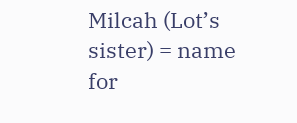Milcah (Lot’s sister) = name for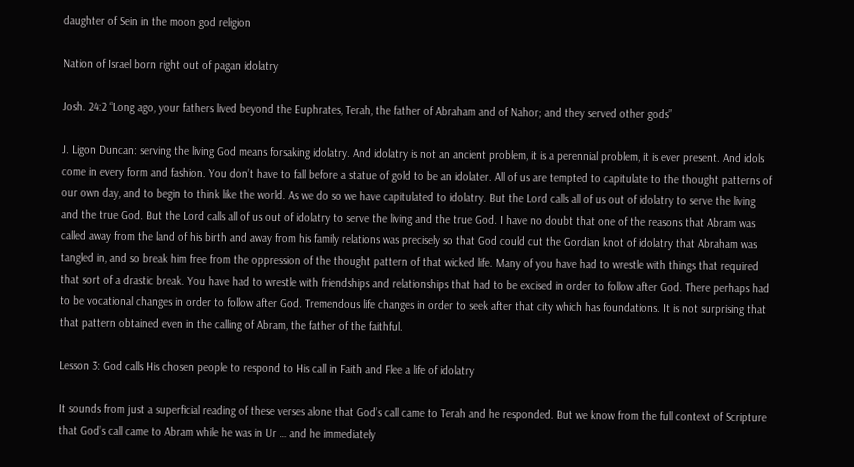daughter of Sein in the moon god religion

Nation of Israel born right out of pagan idolatry

Josh. 24:2 “Long ago, your fathers lived beyond the Euphrates, Terah, the father of Abraham and of Nahor; and they served other gods”

J. Ligon Duncan: serving the living God means forsaking idolatry. And idolatry is not an ancient problem, it is a perennial problem, it is ever present. And idols come in every form and fashion. You don’t have to fall before a statue of gold to be an idolater. All of us are tempted to capitulate to the thought patterns of our own day, and to begin to think like the world. As we do so we have capitulated to idolatry. But the Lord calls all of us out of idolatry to serve the living and the true God. But the Lord calls all of us out of idolatry to serve the living and the true God. I have no doubt that one of the reasons that Abram was called away from the land of his birth and away from his family relations was precisely so that God could cut the Gordian knot of idolatry that Abraham was tangled in, and so break him free from the oppression of the thought pattern of that wicked life. Many of you have had to wrestle with things that required that sort of a drastic break. You have had to wrestle with friendships and relationships that had to be excised in order to follow after God. There perhaps had to be vocational changes in order to follow after God. Tremendous life changes in order to seek after that city which has foundations. It is not surprising that that pattern obtained even in the calling of Abram, the father of the faithful.

Lesson 3: God calls His chosen people to respond to His call in Faith and Flee a life of idolatry

It sounds from just a superficial reading of these verses alone that God’s call came to Terah and he responded. But we know from the full context of Scripture that God’s call came to Abram while he was in Ur … and he immediately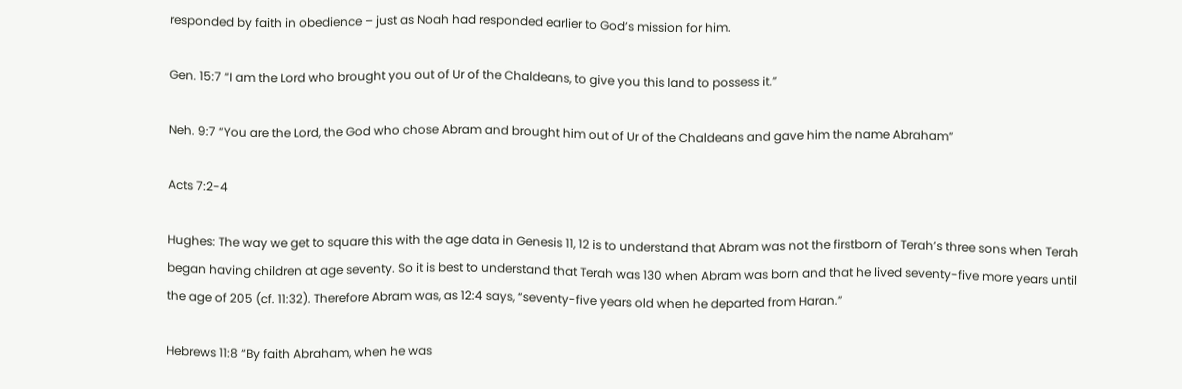responded by faith in obedience – just as Noah had responded earlier to God’s mission for him.

Gen. 15:7 “I am the Lord who brought you out of Ur of the Chaldeans, to give you this land to possess it.”

Neh. 9:7 “You are the Lord, the God who chose Abram and brought him out of Ur of the Chaldeans and gave him the name Abraham”

Acts 7:2-4

Hughes: The way we get to square this with the age data in Genesis 11, 12 is to understand that Abram was not the firstborn of Terah’s three sons when Terah began having children at age seventy. So it is best to understand that Terah was 130 when Abram was born and that he lived seventy-five more years until the age of 205 (cf. 11:32). Therefore Abram was, as 12:4 says, “seventy-five years old when he departed from Haran.”

Hebrews 11:8 “By faith Abraham, when he was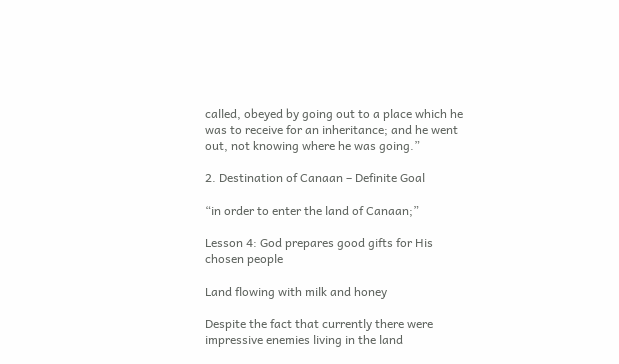called, obeyed by going out to a place which he was to receive for an inheritance; and he went out, not knowing where he was going.”

2. Destination of Canaan – Definite Goal

“in order to enter the land of Canaan;”

Lesson 4: God prepares good gifts for His chosen people

Land flowing with milk and honey

Despite the fact that currently there were impressive enemies living in the land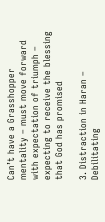Can’t have a Grasshopper mentality – must move forward with expectation of triumph – expecting to receive the blessing that God has promised

3. Distraction in Haran – Debilitating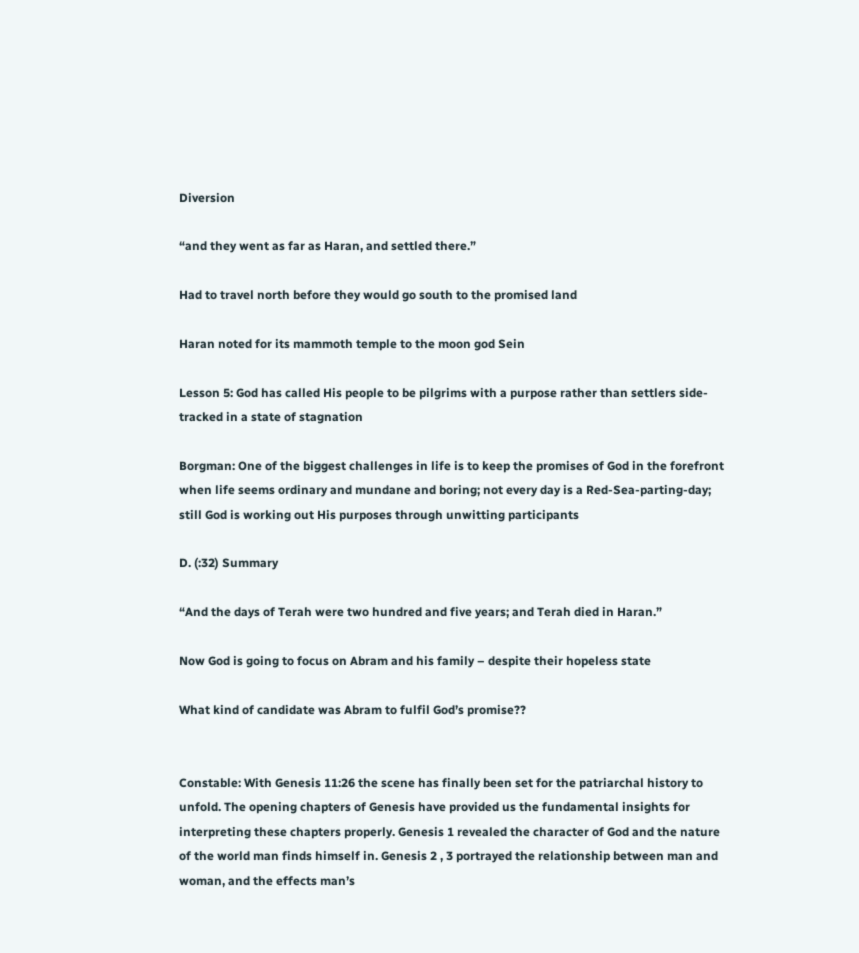Diversion

“and they went as far as Haran, and settled there.”

Had to travel north before they would go south to the promised land

Haran noted for its mammoth temple to the moon god Sein

Lesson 5: God has called His people to be pilgrims with a purpose rather than settlers side-tracked in a state of stagnation

Borgman: One of the biggest challenges in life is to keep the promises of God in the forefront when life seems ordinary and mundane and boring; not every day is a Red-Sea-parting-day; still God is working out His purposes through unwitting participants

D. (:32) Summary

“And the days of Terah were two hundred and five years; and Terah died in Haran.”

Now God is going to focus on Abram and his family – despite their hopeless state

What kind of candidate was Abram to fulfil God’s promise??


Constable: With Genesis 11:26 the scene has finally been set for the patriarchal history to unfold. The opening chapters of Genesis have provided us the fundamental insights for interpreting these chapters properly. Genesis 1 revealed the character of God and the nature of the world man finds himself in. Genesis 2 , 3 portrayed the relationship between man and woman, and the effects man’s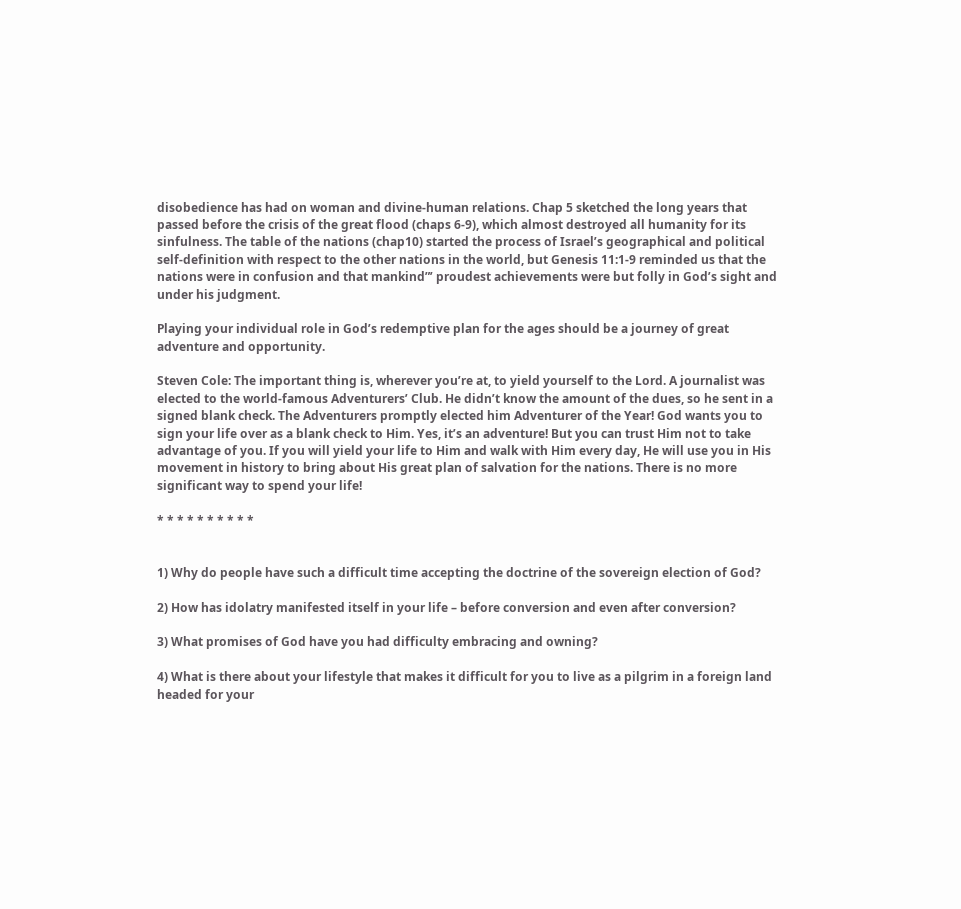disobedience has had on woman and divine-human relations. Chap 5 sketched the long years that passed before the crisis of the great flood (chaps 6-9), which almost destroyed all humanity for its sinfulness. The table of the nations (chap10) started the process of Israel’s geographical and political self-definition with respect to the other nations in the world, but Genesis 11:1-9 reminded us that the nations were in confusion and that mankind”’ proudest achievements were but folly in God’s sight and under his judgment.

Playing your individual role in God’s redemptive plan for the ages should be a journey of great adventure and opportunity.

Steven Cole: The important thing is, wherever you’re at, to yield yourself to the Lord. A journalist was elected to the world-famous Adventurers’ Club. He didn’t know the amount of the dues, so he sent in a signed blank check. The Adventurers promptly elected him Adventurer of the Year! God wants you to sign your life over as a blank check to Him. Yes, it’s an adventure! But you can trust Him not to take advantage of you. If you will yield your life to Him and walk with Him every day, He will use you in His movement in history to bring about His great plan of salvation for the nations. There is no more significant way to spend your life!

* * * * * * * * * *


1) Why do people have such a difficult time accepting the doctrine of the sovereign election of God?

2) How has idolatry manifested itself in your life – before conversion and even after conversion?

3) What promises of God have you had difficulty embracing and owning?

4) What is there about your lifestyle that makes it difficult for you to live as a pilgrim in a foreign land headed for your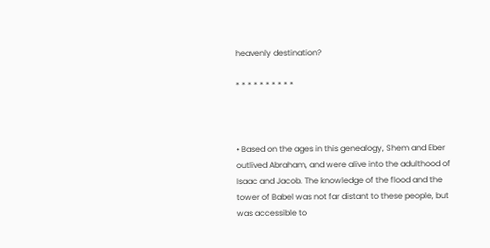heavenly destination?

* * * * * * * * * *



• Based on the ages in this genealogy, Shem and Eber outlived Abraham, and were alive into the adulthood of Isaac and Jacob. The knowledge of the flood and the tower of Babel was not far distant to these people, but was accessible to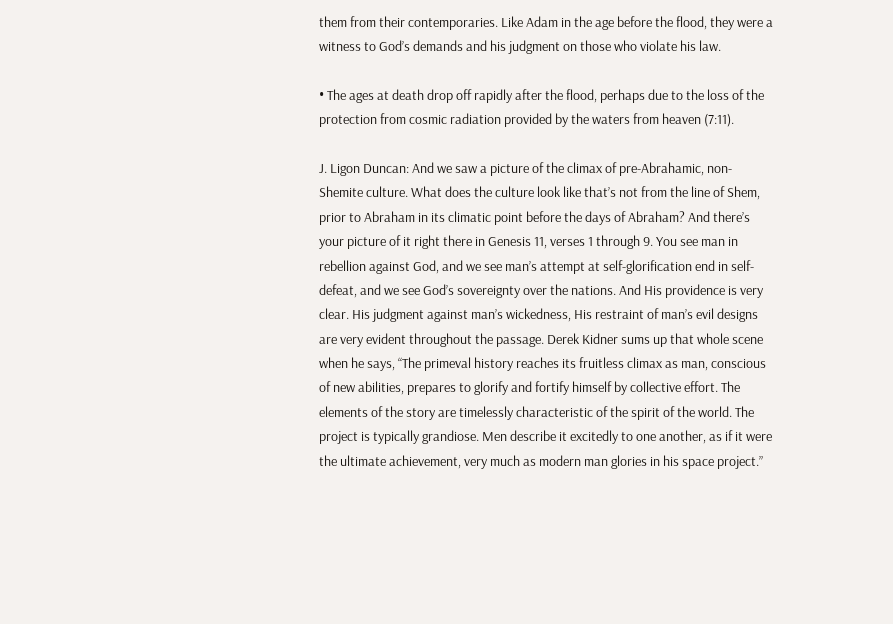them from their contemporaries. Like Adam in the age before the flood, they were a witness to God’s demands and his judgment on those who violate his law.

• The ages at death drop off rapidly after the flood, perhaps due to the loss of the protection from cosmic radiation provided by the waters from heaven (7:11).

J. Ligon Duncan: And we saw a picture of the climax of pre-Abrahamic, non-Shemite culture. What does the culture look like that’s not from the line of Shem, prior to Abraham in its climatic point before the days of Abraham? And there’s your picture of it right there in Genesis 11, verses 1 through 9. You see man in rebellion against God, and we see man’s attempt at self-glorification end in self-defeat, and we see God’s sovereignty over the nations. And His providence is very clear. His judgment against man’s wickedness, His restraint of man’s evil designs are very evident throughout the passage. Derek Kidner sums up that whole scene when he says, “The primeval history reaches its fruitless climax as man, conscious of new abilities, prepares to glorify and fortify himself by collective effort. The elements of the story are timelessly characteristic of the spirit of the world. The project is typically grandiose. Men describe it excitedly to one another, as if it were the ultimate achievement, very much as modern man glories in his space project.”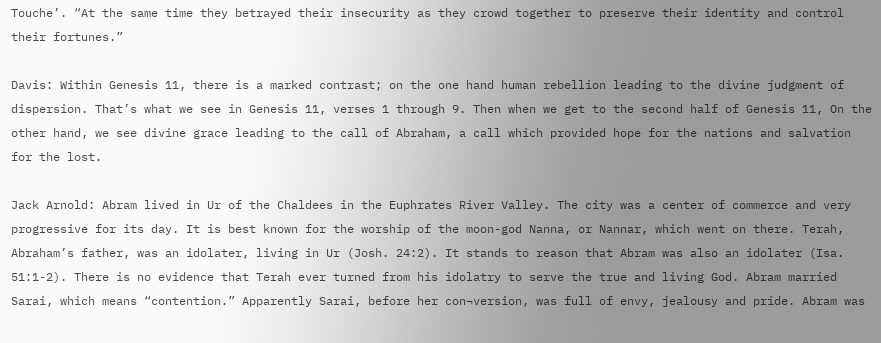Touche’. “At the same time they betrayed their insecurity as they crowd together to preserve their identity and control their fortunes.”

Davis: Within Genesis 11, there is a marked contrast; on the one hand human rebellion leading to the divine judgment of dispersion. That’s what we see in Genesis 11, verses 1 through 9. Then when we get to the second half of Genesis 11, On the other hand, we see divine grace leading to the call of Abraham, a call which provided hope for the nations and salvation for the lost.

Jack Arnold: Abram lived in Ur of the Chaldees in the Euphrates River Valley. The city was a center of commerce and very progressive for its day. It is best known for the worship of the moon-god Nanna, or Nannar, which went on there. Terah, Abraham’s father, was an idolater, living in Ur (Josh. 24:2). It stands to reason that Abram was also an idolater (Isa. 51:1-2). There is no evidence that Terah ever turned from his idolatry to serve the true and living God. Abram married Sarai, which means “contention.” Apparently Sarai, before her con¬version, was full of envy, jealousy and pride. Abram was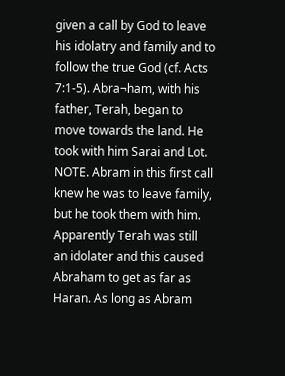given a call by God to leave his idolatry and family and to follow the true God (cf. Acts 7:1-5). Abra¬ham, with his father, Terah, began to move towards the land. He took with him Sarai and Lot. NOTE. Abram in this first call knew he was to leave family, but he took them with him. Apparently Terah was still an idolater and this caused Abraham to get as far as Haran. As long as Abram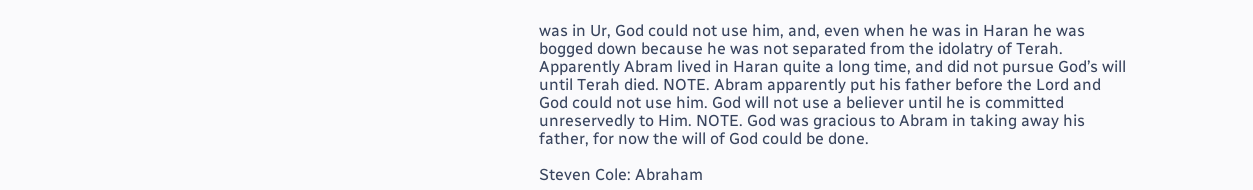was in Ur, God could not use him, and, even when he was in Haran he was bogged down because he was not separated from the idolatry of Terah. Apparently Abram lived in Haran quite a long time, and did not pursue God’s will until Terah died. NOTE. Abram apparently put his father before the Lord and God could not use him. God will not use a believer until he is committed unreservedly to Him. NOTE. God was gracious to Abram in taking away his father, for now the will of God could be done.

Steven Cole: Abraham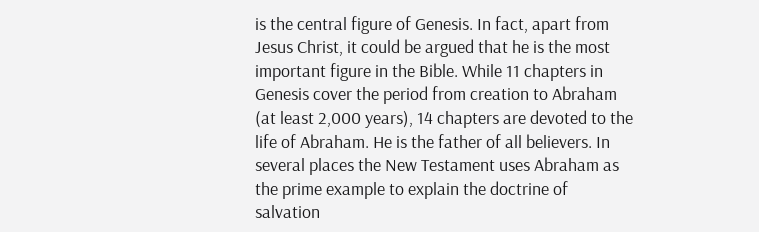is the central figure of Genesis. In fact, apart from Jesus Christ, it could be argued that he is the most important figure in the Bible. While 11 chapters in Genesis cover the period from creation to Abraham (at least 2,000 years), 14 chapters are devoted to the life of Abraham. He is the father of all believers. In several places the New Testament uses Abraham as the prime example to explain the doctrine of salvation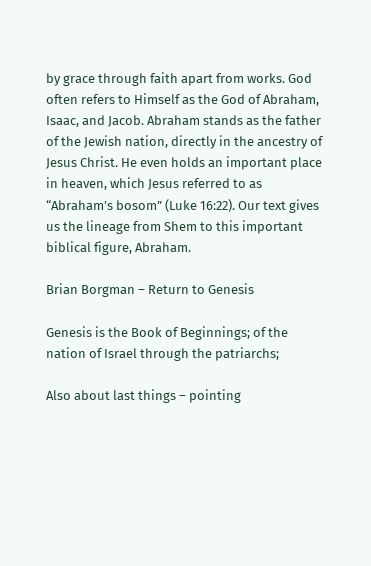by grace through faith apart from works. God often refers to Himself as the God of Abraham, Isaac, and Jacob. Abraham stands as the father of the Jewish nation, directly in the ancestry of Jesus Christ. He even holds an important place in heaven, which Jesus referred to as “Abraham’s bosom” (Luke 16:22). Our text gives us the lineage from Shem to this important biblical figure, Abraham.

Brian Borgman – Return to Genesis

Genesis is the Book of Beginnings; of the nation of Israel through the patriarchs;

Also about last things – pointing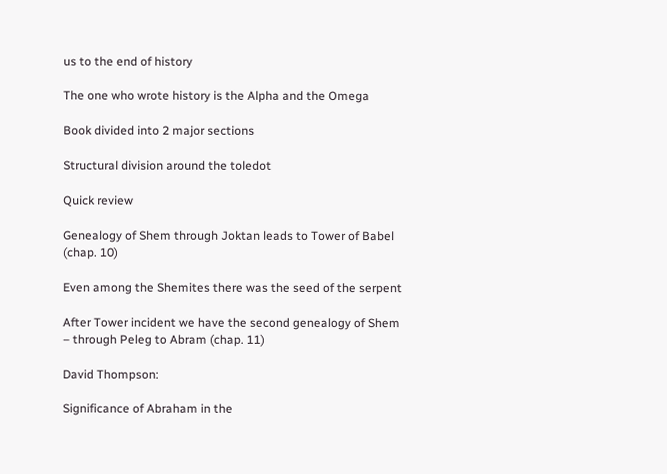us to the end of history

The one who wrote history is the Alpha and the Omega

Book divided into 2 major sections

Structural division around the toledot

Quick review

Genealogy of Shem through Joktan leads to Tower of Babel (chap. 10)

Even among the Shemites there was the seed of the serpent

After Tower incident we have the second genealogy of Shem – through Peleg to Abram (chap. 11)

David Thompson:

Significance of Abraham in the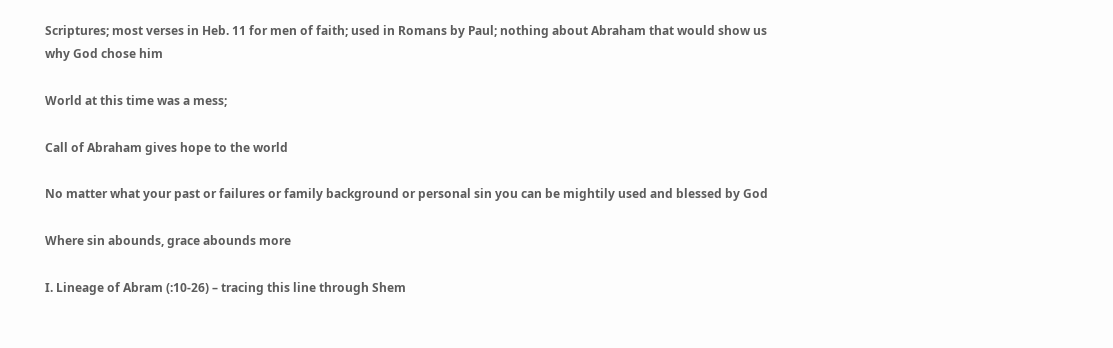Scriptures; most verses in Heb. 11 for men of faith; used in Romans by Paul; nothing about Abraham that would show us why God chose him

World at this time was a mess;

Call of Abraham gives hope to the world

No matter what your past or failures or family background or personal sin you can be mightily used and blessed by God

Where sin abounds, grace abounds more

I. Lineage of Abram (:10-26) – tracing this line through Shem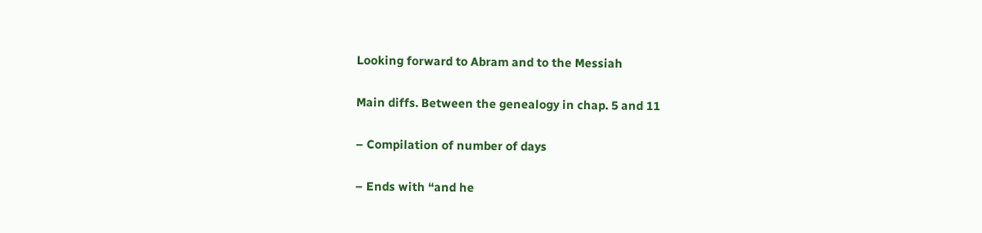Looking forward to Abram and to the Messiah

Main diffs. Between the genealogy in chap. 5 and 11

– Compilation of number of days

– Ends with “and he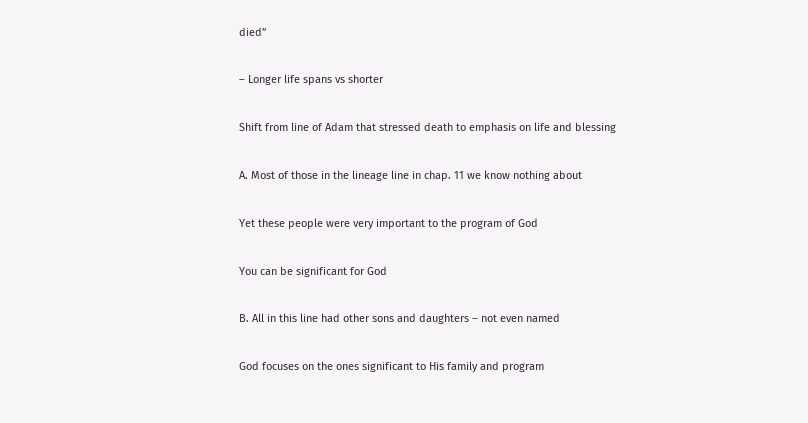died”

– Longer life spans vs shorter

Shift from line of Adam that stressed death to emphasis on life and blessing

A. Most of those in the lineage line in chap. 11 we know nothing about

Yet these people were very important to the program of God

You can be significant for God

B. All in this line had other sons and daughters – not even named

God focuses on the ones significant to His family and program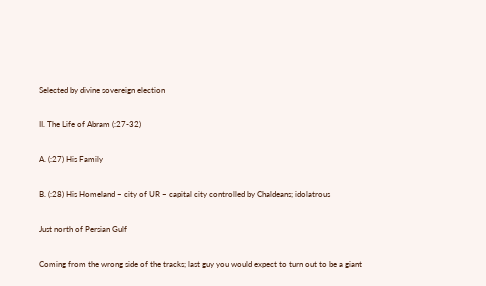Selected by divine sovereign election

II. The Life of Abram (:27-32)

A. (:27) His Family

B. (:28) His Homeland – city of UR – capital city controlled by Chaldeans; idolatrous

Just north of Persian Gulf

Coming from the wrong side of the tracks; last guy you would expect to turn out to be a giant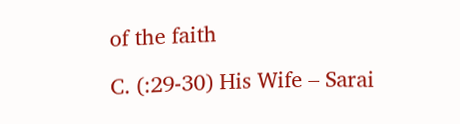of the faith

C. (:29-30) His Wife – Sarai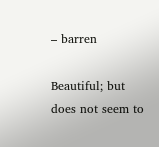– barren

Beautiful; but does not seem to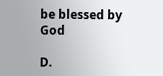be blessed by God

D.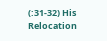(:31-32) His Relocation